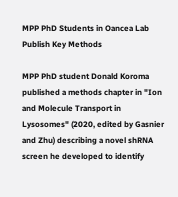MPP PhD Students in Oancea Lab Publish Key Methods

MPP PhD student Donald Koroma published a methods chapter in "Ion and Molecule Transport in Lysosomes" (2020, edited by Gasnier and Zhu) describing a novel shRNA screen he developed to identify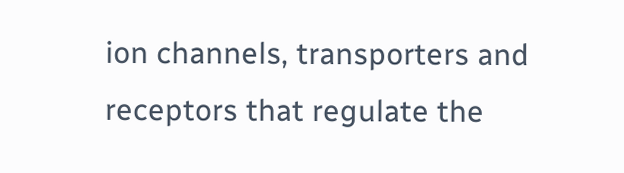ion channels, transporters and receptors that regulate the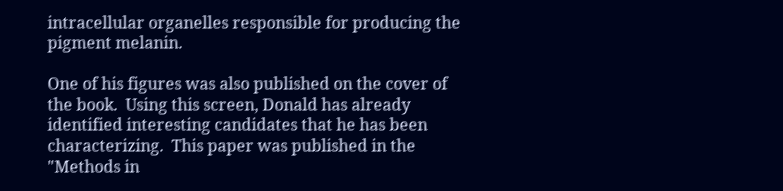intracellular organelles responsible for producing the pigment melanin.

One of his figures was also published on the cover of the book.  Using this screen, Donald has already identified interesting candidates that he has been characterizing.  This paper was published in the "Methods in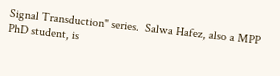Signal Transduction" series.  Salwa Hafez, also a MPP PhD student, is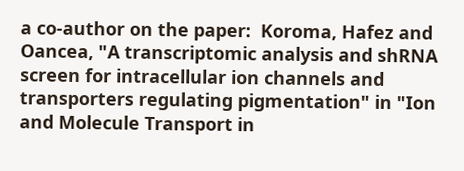a co-author on the paper:  Koroma, Hafez and Oancea, "A transcriptomic analysis and shRNA screen for intracellular ion channels and transporters regulating pigmentation" in "Ion and Molecule Transport in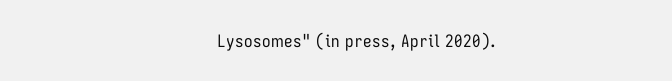Lysosomes" (in press, April 2020).